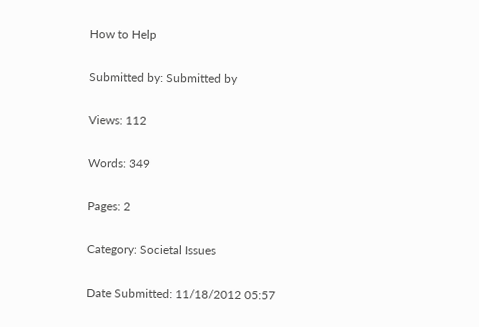How to Help

Submitted by: Submitted by

Views: 112

Words: 349

Pages: 2

Category: Societal Issues

Date Submitted: 11/18/2012 05:57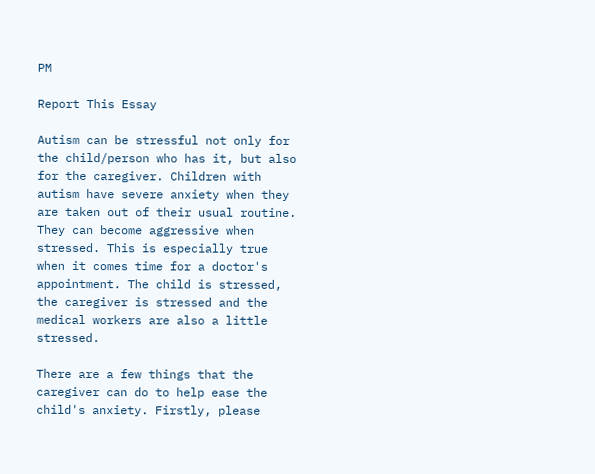PM

Report This Essay

Autism can be stressful not only for the child/person who has it, but also for the caregiver. Children with autism have severe anxiety when they are taken out of their usual routine. They can become aggressive when stressed. This is especially true when it comes time for a doctor's appointment. The child is stressed, the caregiver is stressed and the medical workers are also a little stressed.

There are a few things that the caregiver can do to help ease the child's anxiety. Firstly, please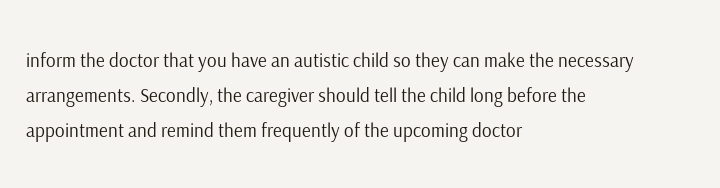inform the doctor that you have an autistic child so they can make the necessary arrangements. Secondly, the caregiver should tell the child long before the appointment and remind them frequently of the upcoming doctor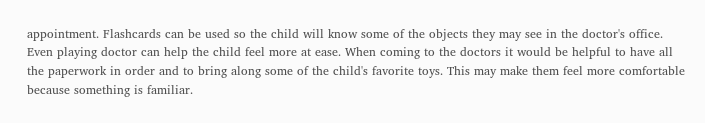appointment. Flashcards can be used so the child will know some of the objects they may see in the doctor's office. Even playing doctor can help the child feel more at ease. When coming to the doctors it would be helpful to have all the paperwork in order and to bring along some of the child's favorite toys. This may make them feel more comfortable because something is familiar.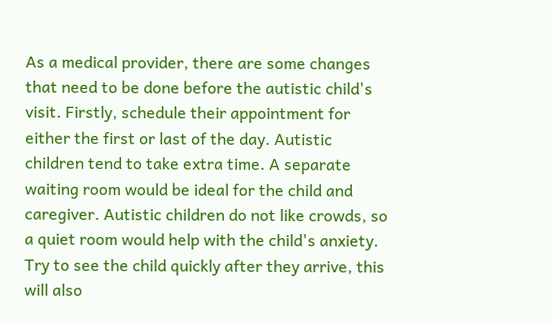As a medical provider, there are some changes that need to be done before the autistic child's visit. Firstly, schedule their appointment for either the first or last of the day. Autistic children tend to take extra time. A separate waiting room would be ideal for the child and caregiver. Autistic children do not like crowds, so a quiet room would help with the child's anxiety. Try to see the child quickly after they arrive, this will also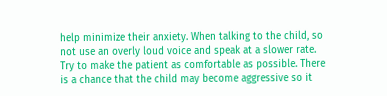help minimize their anxiety. When talking to the child, so not use an overly loud voice and speak at a slower rate. Try to make the patient as comfortable as possible. There is a chance that the child may become aggressive so it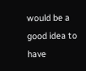would be a good idea to have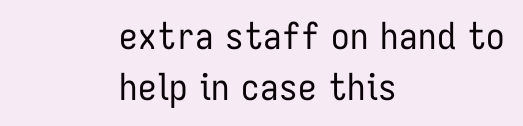extra staff on hand to help in case this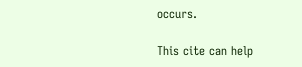occurs.

This cite can help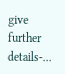give further details-...